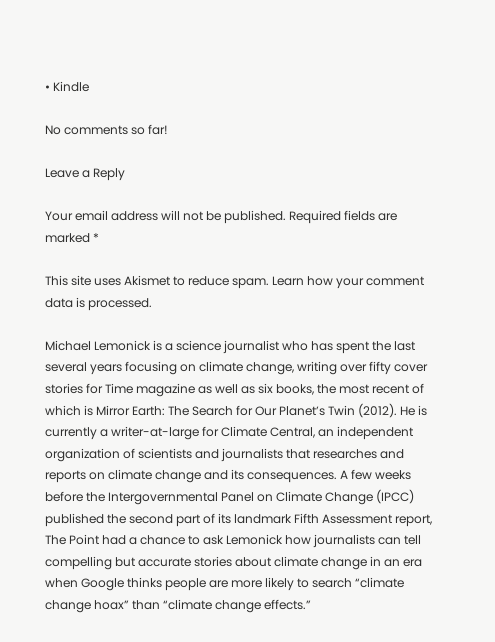• Kindle

No comments so far!

Leave a Reply

Your email address will not be published. Required fields are marked *

This site uses Akismet to reduce spam. Learn how your comment data is processed.

Michael Lemonick is a science journalist who has spent the last several years focusing on climate change, writing over fifty cover stories for Time magazine as well as six books, the most recent of which is Mirror Earth: The Search for Our Planet’s Twin (2012). He is currently a writer-at-large for Climate Central, an independent organization of scientists and journalists that researches and reports on climate change and its consequences. A few weeks before the Intergovernmental Panel on Climate Change (IPCC) published the second part of its landmark Fifth Assessment report, The Point had a chance to ask Lemonick how journalists can tell compelling but accurate stories about climate change in an era when Google thinks people are more likely to search “climate change hoax” than “climate change effects.”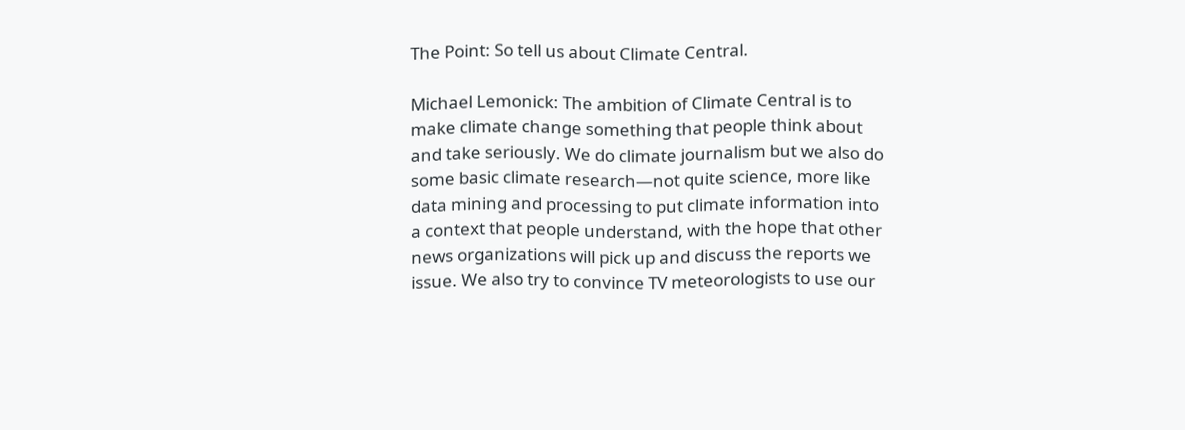The Point: So tell us about Climate Central.

Michael Lemonick: The ambition of Climate Central is to make climate change something that people think about and take seriously. We do climate journalism but we also do some basic climate research—not quite science, more like data mining and processing to put climate information into a context that people understand, with the hope that other news organizations will pick up and discuss the reports we issue. We also try to convince TV meteorologists to use our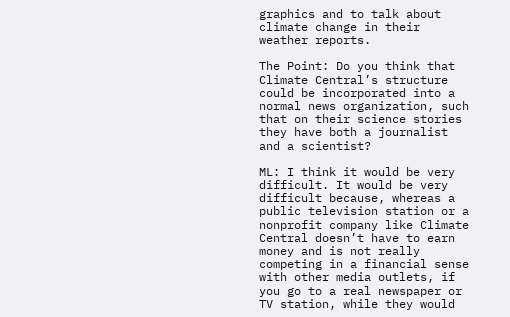graphics and to talk about climate change in their weather reports.

The Point: Do you think that Climate Central’s structure could be incorporated into a normal news organization, such that on their science stories they have both a journalist and a scientist?

ML: I think it would be very difficult. It would be very difficult because, whereas a public television station or a nonprofit company like Climate Central doesn’t have to earn money and is not really competing in a financial sense with other media outlets, if you go to a real newspaper or TV station, while they would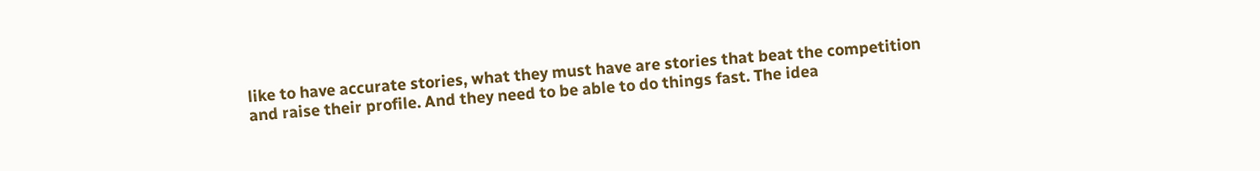like to have accurate stories, what they must have are stories that beat the competition and raise their profile. And they need to be able to do things fast. The idea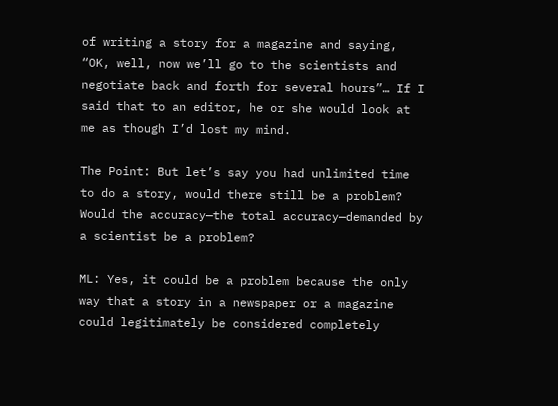of writing a story for a magazine and saying, “OK, well, now we’ll go to the scientists and negotiate back and forth for several hours”… If I said that to an editor, he or she would look at me as though I’d lost my mind.

The Point: But let’s say you had unlimited time to do a story, would there still be a problem? Would the accuracy—the total accuracy—demanded by a scientist be a problem?

ML: Yes, it could be a problem because the only way that a story in a newspaper or a magazine could legitimately be considered completely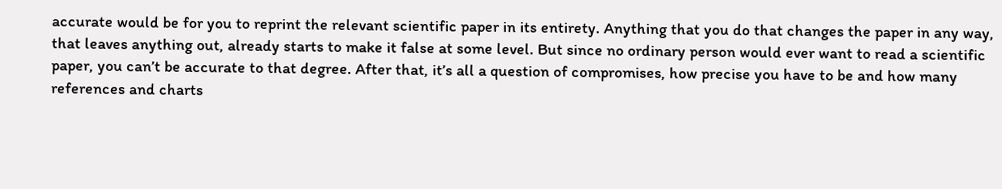accurate would be for you to reprint the relevant scientific paper in its entirety. Anything that you do that changes the paper in any way, that leaves anything out, already starts to make it false at some level. But since no ordinary person would ever want to read a scientific paper, you can’t be accurate to that degree. After that, it’s all a question of compromises, how precise you have to be and how many references and charts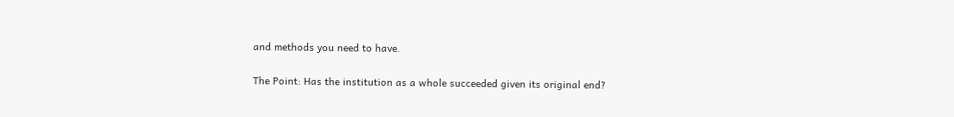and methods you need to have.

The Point: Has the institution as a whole succeeded given its original end?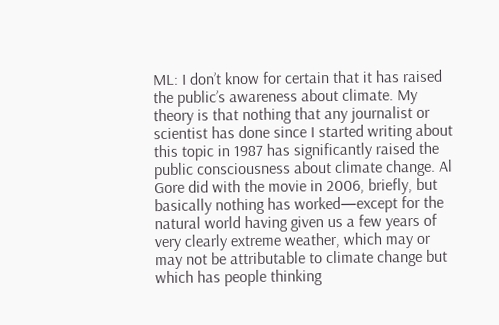ML: I don’t know for certain that it has raised the public’s awareness about climate. My theory is that nothing that any journalist or scientist has done since I started writing about this topic in 1987 has significantly raised the public consciousness about climate change. Al Gore did with the movie in 2006, briefly, but basically nothing has worked—except for the natural world having given us a few years of very clearly extreme weather, which may or may not be attributable to climate change but which has people thinking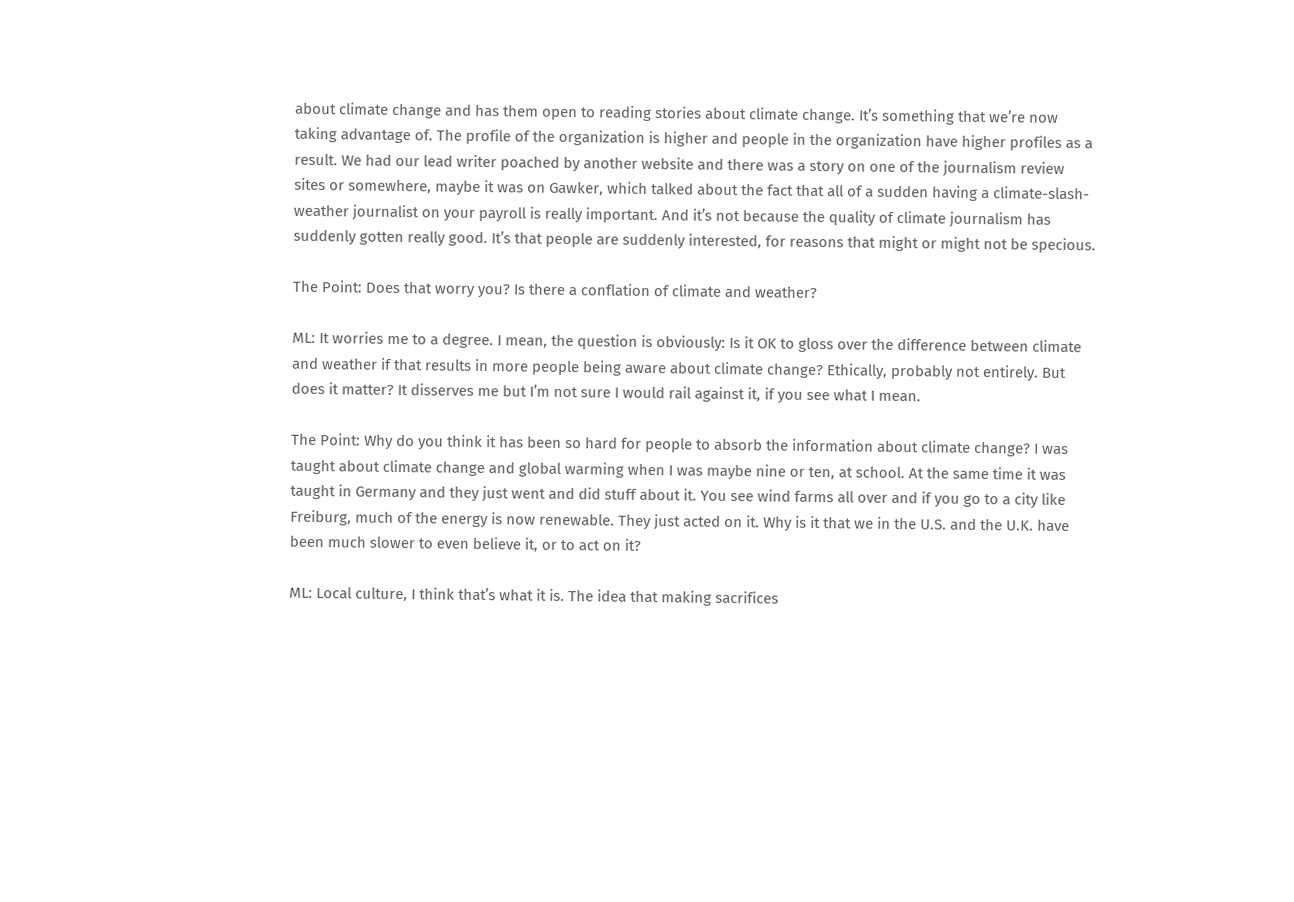about climate change and has them open to reading stories about climate change. It’s something that we’re now taking advantage of. The profile of the organization is higher and people in the organization have higher profiles as a result. We had our lead writer poached by another website and there was a story on one of the journalism review sites or somewhere, maybe it was on Gawker, which talked about the fact that all of a sudden having a climate-slash-weather journalist on your payroll is really important. And it’s not because the quality of climate journalism has suddenly gotten really good. It’s that people are suddenly interested, for reasons that might or might not be specious.

The Point: Does that worry you? Is there a conflation of climate and weather?

ML: It worries me to a degree. I mean, the question is obviously: Is it OK to gloss over the difference between climate and weather if that results in more people being aware about climate change? Ethically, probably not entirely. But does it matter? It disserves me but I’m not sure I would rail against it, if you see what I mean.

The Point: Why do you think it has been so hard for people to absorb the information about climate change? I was taught about climate change and global warming when I was maybe nine or ten, at school. At the same time it was taught in Germany and they just went and did stuff about it. You see wind farms all over and if you go to a city like Freiburg, much of the energy is now renewable. They just acted on it. Why is it that we in the U.S. and the U.K. have been much slower to even believe it, or to act on it?

ML: Local culture, I think that’s what it is. The idea that making sacrifices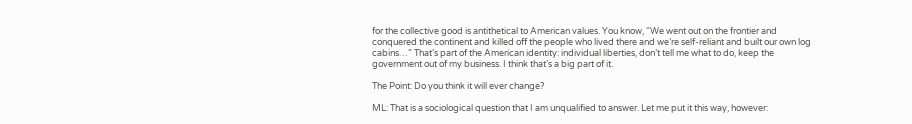for the collective good is antithetical to American values. You know, “We went out on the frontier and conquered the continent and killed off the people who lived there and we’re self-reliant and built our own log cabins…” That’s part of the American identity: individual liberties, don’t tell me what to do, keep the government out of my business. I think that’s a big part of it.

The Point: Do you think it will ever change?

ML: That is a sociological question that I am unqualified to answer. Let me put it this way, however: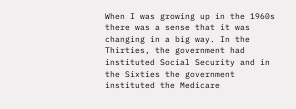When I was growing up in the 1960s there was a sense that it was changing in a big way. In the Thirties, the government had instituted Social Security and in the Sixties the government instituted the Medicare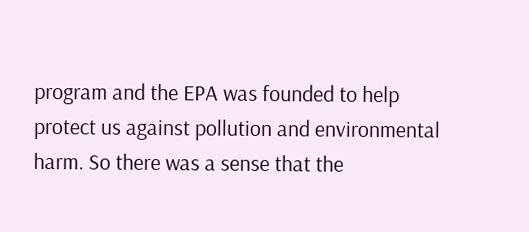program and the EPA was founded to help protect us against pollution and environmental harm. So there was a sense that the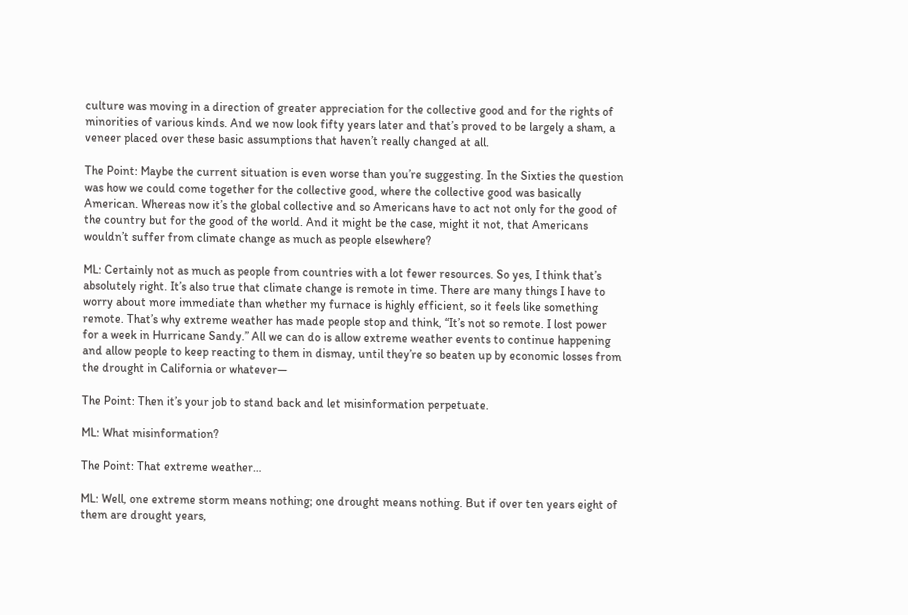culture was moving in a direction of greater appreciation for the collective good and for the rights of minorities of various kinds. And we now look fifty years later and that’s proved to be largely a sham, a veneer placed over these basic assumptions that haven’t really changed at all.

The Point: Maybe the current situation is even worse than you’re suggesting. In the Sixties the question was how we could come together for the collective good, where the collective good was basically American. Whereas now it’s the global collective and so Americans have to act not only for the good of the country but for the good of the world. And it might be the case, might it not, that Americans wouldn’t suffer from climate change as much as people elsewhere?

ML: Certainly not as much as people from countries with a lot fewer resources. So yes, I think that’s absolutely right. It’s also true that climate change is remote in time. There are many things I have to worry about more immediate than whether my furnace is highly efficient, so it feels like something remote. That’s why extreme weather has made people stop and think, “It’s not so remote. I lost power for a week in Hurricane Sandy.” All we can do is allow extreme weather events to continue happening and allow people to keep reacting to them in dismay, until they’re so beaten up by economic losses from the drought in California or whatever—

The Point: Then it’s your job to stand back and let misinformation perpetuate.

ML: What misinformation?

The Point: That extreme weather…

ML: Well, one extreme storm means nothing; one drought means nothing. But if over ten years eight of them are drought years,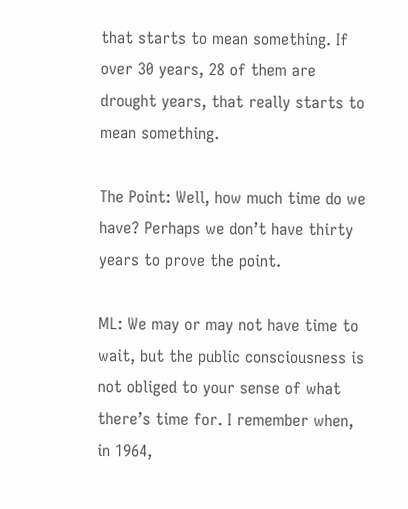that starts to mean something. If over 30 years, 28 of them are drought years, that really starts to mean something.

The Point: Well, how much time do we have? Perhaps we don’t have thirty years to prove the point.

ML: We may or may not have time to wait, but the public consciousness is not obliged to your sense of what there’s time for. I remember when, in 1964,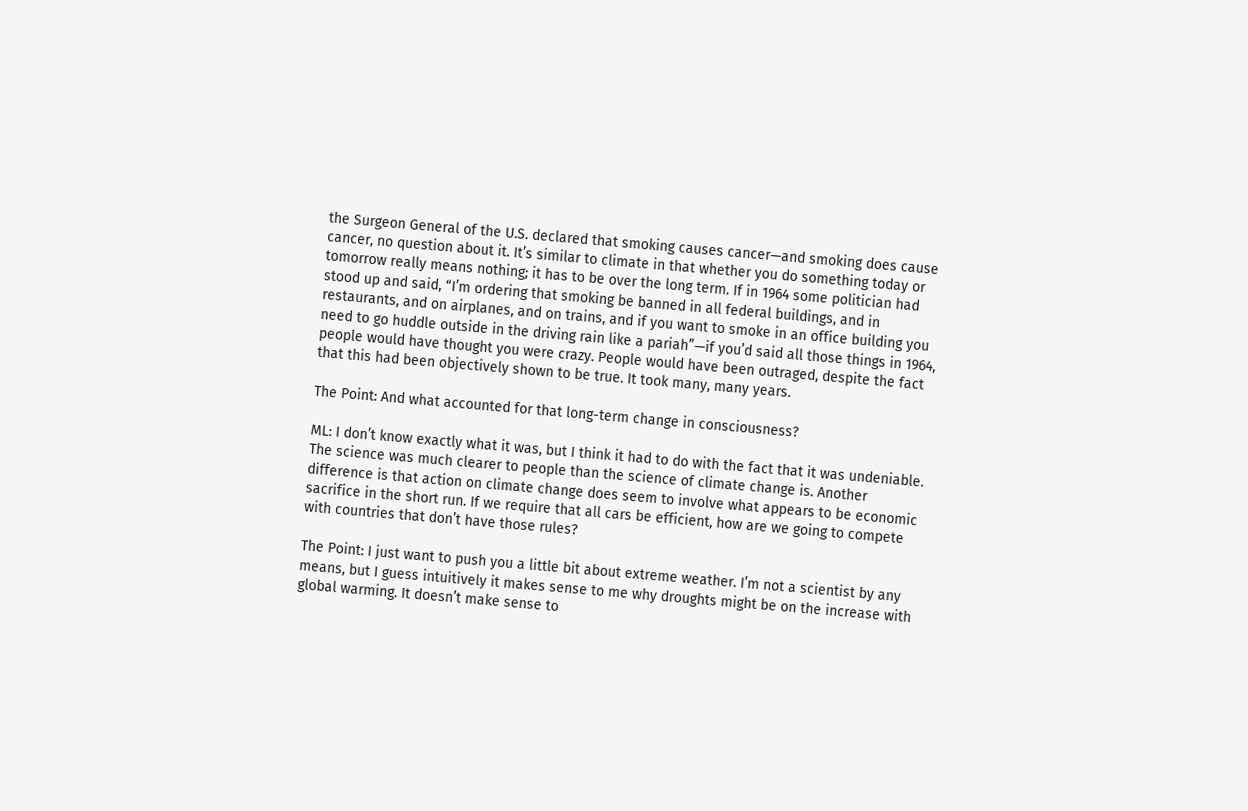the Surgeon General of the U.S. declared that smoking causes cancer—and smoking does cause cancer, no question about it. It’s similar to climate in that whether you do something today or tomorrow really means nothing; it has to be over the long term. If in 1964 some politician had stood up and said, “I’m ordering that smoking be banned in all federal buildings, and in restaurants, and on airplanes, and on trains, and if you want to smoke in an office building you need to go huddle outside in the driving rain like a pariah”—if you’d said all those things in 1964, people would have thought you were crazy. People would have been outraged, despite the fact that this had been objectively shown to be true. It took many, many years.

The Point: And what accounted for that long-term change in consciousness?

ML: I don’t know exactly what it was, but I think it had to do with the fact that it was undeniable. The science was much clearer to people than the science of climate change is. Another difference is that action on climate change does seem to involve what appears to be economic sacrifice in the short run. If we require that all cars be efficient, how are we going to compete with countries that don’t have those rules?

The Point: I just want to push you a little bit about extreme weather. I’m not a scientist by any means, but I guess intuitively it makes sense to me why droughts might be on the increase with global warming. It doesn’t make sense to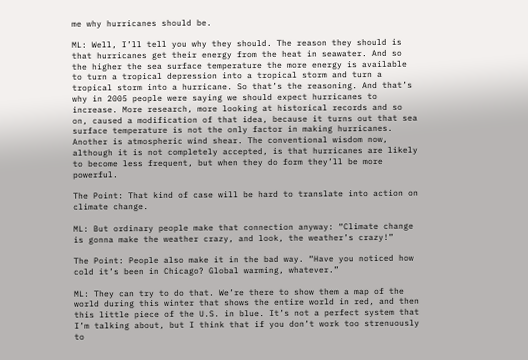me why hurricanes should be.

ML: Well, I’ll tell you why they should. The reason they should is that hurricanes get their energy from the heat in seawater. And so the higher the sea surface temperature the more energy is available to turn a tropical depression into a tropical storm and turn a tropical storm into a hurricane. So that’s the reasoning. And that’s why in 2005 people were saying we should expect hurricanes to increase. More research, more looking at historical records and so on, caused a modification of that idea, because it turns out that sea surface temperature is not the only factor in making hurricanes. Another is atmospheric wind shear. The conventional wisdom now, although it is not completely accepted, is that hurricanes are likely to become less frequent, but when they do form they’ll be more powerful.

The Point: That kind of case will be hard to translate into action on climate change.

ML: But ordinary people make that connection anyway: “Climate change is gonna make the weather crazy, and look, the weather’s crazy!”

The Point: People also make it in the bad way. “Have you noticed how cold it’s been in Chicago? Global warming, whatever.”

ML: They can try to do that. We’re there to show them a map of the world during this winter that shows the entire world in red, and then this little piece of the U.S. in blue. It’s not a perfect system that I’m talking about, but I think that if you don’t work too strenuously to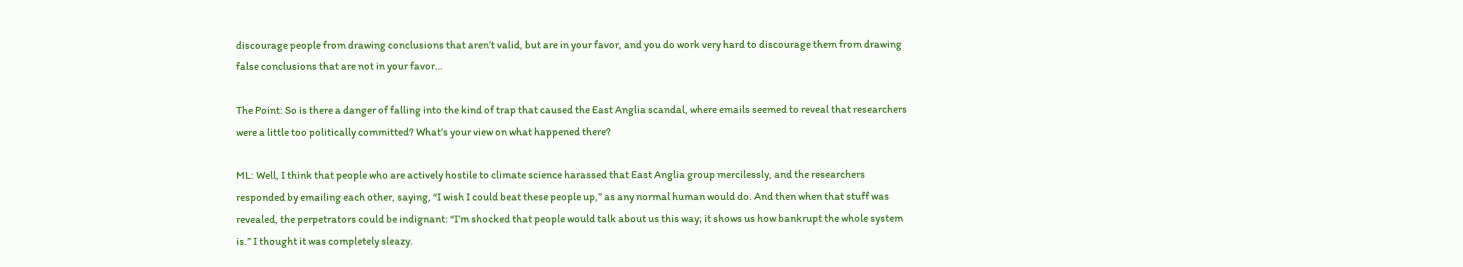discourage people from drawing conclusions that aren’t valid, but are in your favor, and you do work very hard to discourage them from drawing false conclusions that are not in your favor…

The Point: So is there a danger of falling into the kind of trap that caused the East Anglia scandal, where emails seemed to reveal that researchers were a little too politically committed? What’s your view on what happened there?

ML: Well, I think that people who are actively hostile to climate science harassed that East Anglia group mercilessly, and the researchers responded by emailing each other, saying, “I wish I could beat these people up,” as any normal human would do. And then when that stuff was revealed, the perpetrators could be indignant: “I’m shocked that people would talk about us this way; it shows us how bankrupt the whole system is.” I thought it was completely sleazy.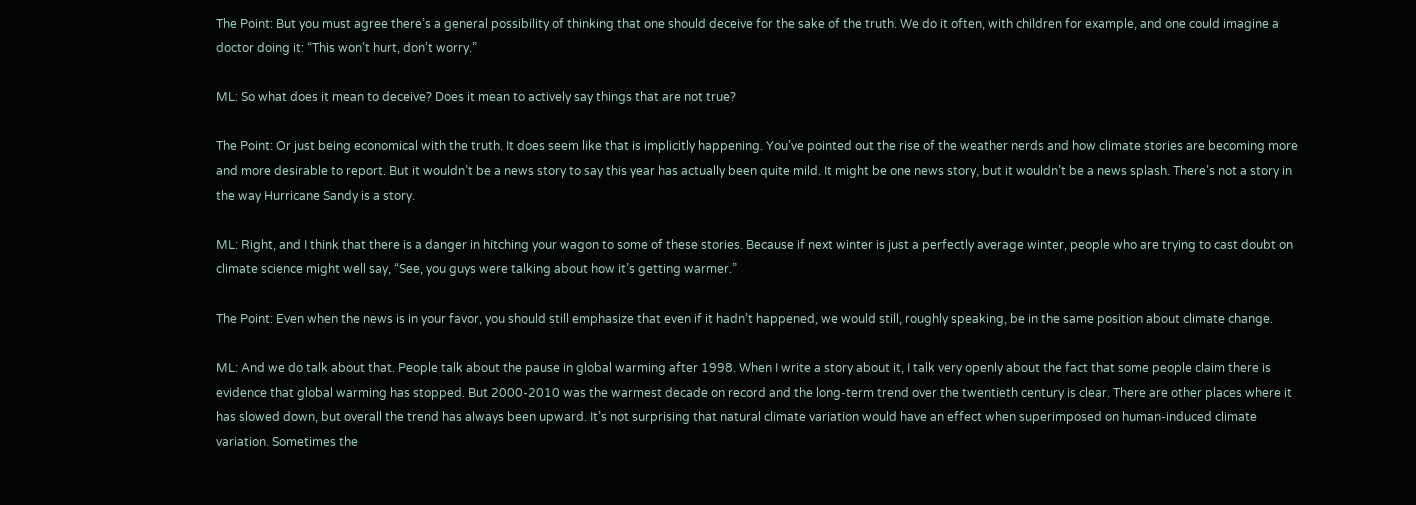The Point: But you must agree there’s a general possibility of thinking that one should deceive for the sake of the truth. We do it often, with children for example, and one could imagine a doctor doing it: “This won’t hurt, don’t worry.”

ML: So what does it mean to deceive? Does it mean to actively say things that are not true?

The Point: Or just being economical with the truth. It does seem like that is implicitly happening. You’ve pointed out the rise of the weather nerds and how climate stories are becoming more and more desirable to report. But it wouldn’t be a news story to say this year has actually been quite mild. It might be one news story, but it wouldn’t be a news splash. There’s not a story in the way Hurricane Sandy is a story.

ML: Right, and I think that there is a danger in hitching your wagon to some of these stories. Because if next winter is just a perfectly average winter, people who are trying to cast doubt on climate science might well say, “See, you guys were talking about how it’s getting warmer.”

The Point: Even when the news is in your favor, you should still emphasize that even if it hadn’t happened, we would still, roughly speaking, be in the same position about climate change.

ML: And we do talk about that. People talk about the pause in global warming after 1998. When I write a story about it, I talk very openly about the fact that some people claim there is evidence that global warming has stopped. But 2000-2010 was the warmest decade on record and the long-term trend over the twentieth century is clear. There are other places where it has slowed down, but overall the trend has always been upward. It’s not surprising that natural climate variation would have an effect when superimposed on human-induced climate variation. Sometimes the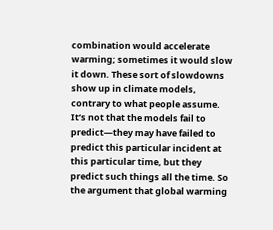combination would accelerate warming; sometimes it would slow it down. These sort of slowdowns show up in climate models, contrary to what people assume. It’s not that the models fail to predict—they may have failed to predict this particular incident at this particular time, but they predict such things all the time. So the argument that global warming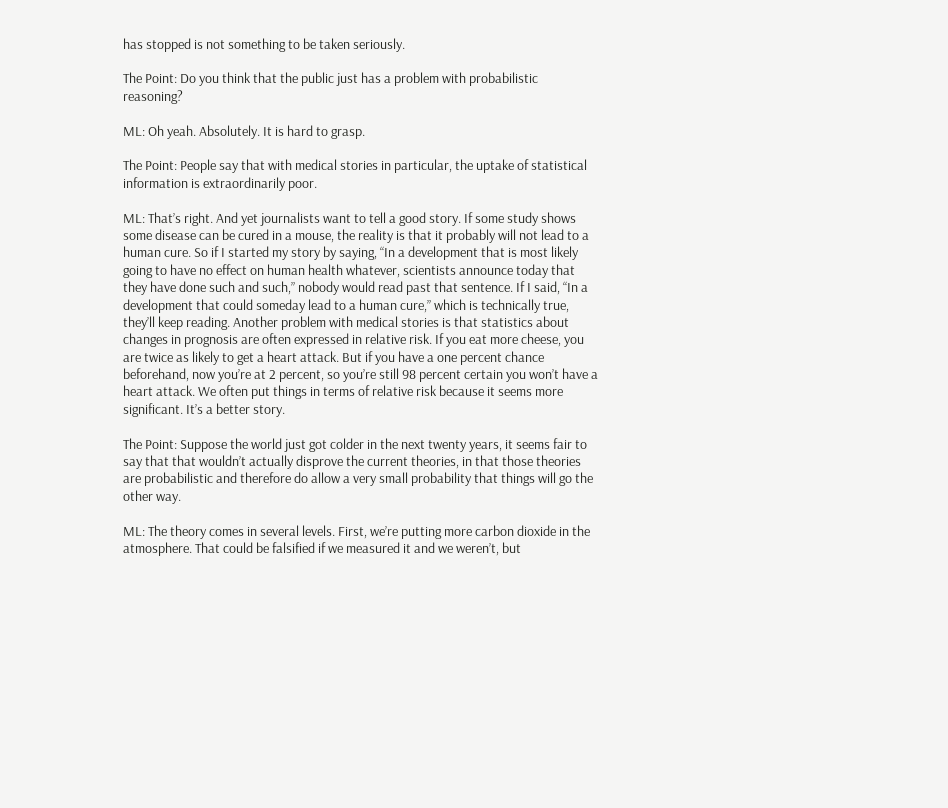has stopped is not something to be taken seriously.

The Point: Do you think that the public just has a problem with probabilistic reasoning?

ML: Oh yeah. Absolutely. It is hard to grasp.

The Point: People say that with medical stories in particular, the uptake of statistical information is extraordinarily poor.

ML: That’s right. And yet journalists want to tell a good story. If some study shows some disease can be cured in a mouse, the reality is that it probably will not lead to a human cure. So if I started my story by saying, “In a development that is most likely going to have no effect on human health whatever, scientists announce today that they have done such and such,” nobody would read past that sentence. If I said, “In a development that could someday lead to a human cure,” which is technically true, they’ll keep reading. Another problem with medical stories is that statistics about changes in prognosis are often expressed in relative risk. If you eat more cheese, you are twice as likely to get a heart attack. But if you have a one percent chance beforehand, now you’re at 2 percent, so you’re still 98 percent certain you won’t have a heart attack. We often put things in terms of relative risk because it seems more significant. It’s a better story.

The Point: Suppose the world just got colder in the next twenty years, it seems fair to say that that wouldn’t actually disprove the current theories, in that those theories are probabilistic and therefore do allow a very small probability that things will go the other way.

ML: The theory comes in several levels. First, we’re putting more carbon dioxide in the atmosphere. That could be falsified if we measured it and we weren’t, but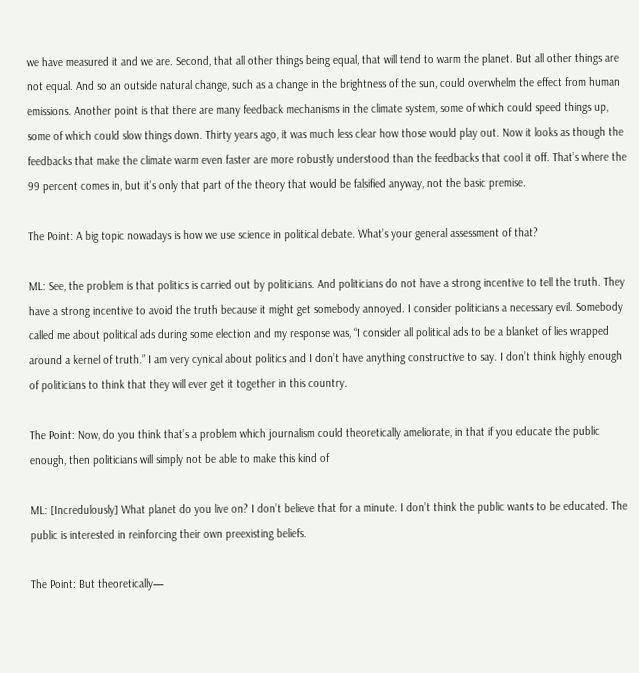we have measured it and we are. Second, that all other things being equal, that will tend to warm the planet. But all other things are not equal. And so an outside natural change, such as a change in the brightness of the sun, could overwhelm the effect from human emissions. Another point is that there are many feedback mechanisms in the climate system, some of which could speed things up, some of which could slow things down. Thirty years ago, it was much less clear how those would play out. Now it looks as though the feedbacks that make the climate warm even faster are more robustly understood than the feedbacks that cool it off. That’s where the 99 percent comes in, but it’s only that part of the theory that would be falsified anyway, not the basic premise.

The Point: A big topic nowadays is how we use science in political debate. What’s your general assessment of that?

ML: See, the problem is that politics is carried out by politicians. And politicians do not have a strong incentive to tell the truth. They have a strong incentive to avoid the truth because it might get somebody annoyed. I consider politicians a necessary evil. Somebody called me about political ads during some election and my response was, “I consider all political ads to be a blanket of lies wrapped around a kernel of truth.” I am very cynical about politics and I don’t have anything constructive to say. I don’t think highly enough of politicians to think that they will ever get it together in this country.

The Point: Now, do you think that’s a problem which journalism could theoretically ameliorate, in that if you educate the public enough, then politicians will simply not be able to make this kind of

ML: [Incredulously] What planet do you live on? I don’t believe that for a minute. I don’t think the public wants to be educated. The public is interested in reinforcing their own preexisting beliefs.

The Point: But theoretically—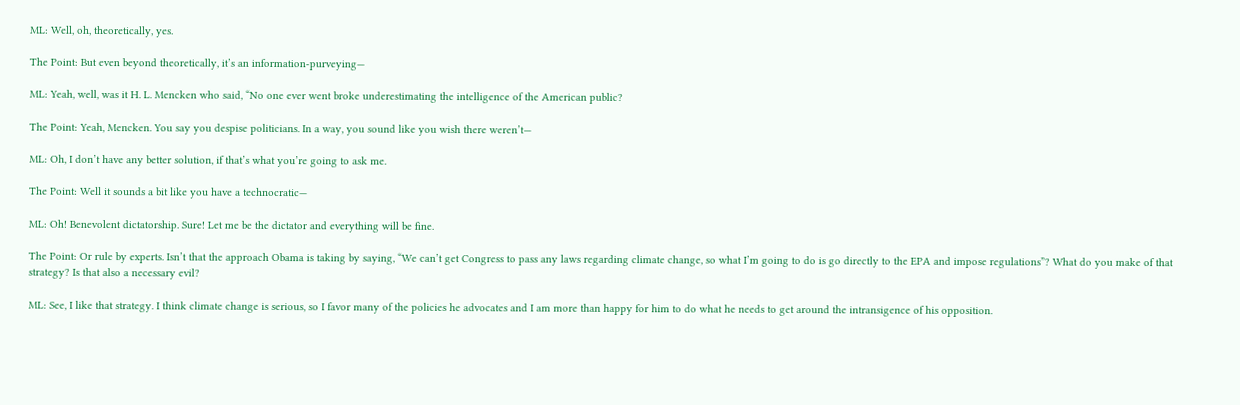ML: Well, oh, theoretically, yes.

The Point: But even beyond theoretically, it’s an information-purveying—

ML: Yeah, well, was it H. L. Mencken who said, “No one ever went broke underestimating the intelligence of the American public?

The Point: Yeah, Mencken. You say you despise politicians. In a way, you sound like you wish there weren’t—

ML: Oh, I don’t have any better solution, if that’s what you’re going to ask me.

The Point: Well it sounds a bit like you have a technocratic—

ML: Oh! Benevolent dictatorship. Sure! Let me be the dictator and everything will be fine.

The Point: Or rule by experts. Isn’t that the approach Obama is taking by saying, “We can’t get Congress to pass any laws regarding climate change, so what I’m going to do is go directly to the EPA and impose regulations”? What do you make of that strategy? Is that also a necessary evil?

ML: See, I like that strategy. I think climate change is serious, so I favor many of the policies he advocates and I am more than happy for him to do what he needs to get around the intransigence of his opposition.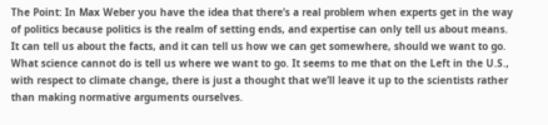The Point: In Max Weber you have the idea that there’s a real problem when experts get in the way of politics because politics is the realm of setting ends, and expertise can only tell us about means. It can tell us about the facts, and it can tell us how we can get somewhere, should we want to go. What science cannot do is tell us where we want to go. It seems to me that on the Left in the U.S., with respect to climate change, there is just a thought that we’ll leave it up to the scientists rather than making normative arguments ourselves.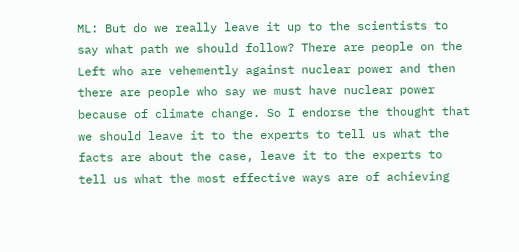ML: But do we really leave it up to the scientists to say what path we should follow? There are people on the Left who are vehemently against nuclear power and then there are people who say we must have nuclear power because of climate change. So I endorse the thought that we should leave it to the experts to tell us what the facts are about the case, leave it to the experts to tell us what the most effective ways are of achieving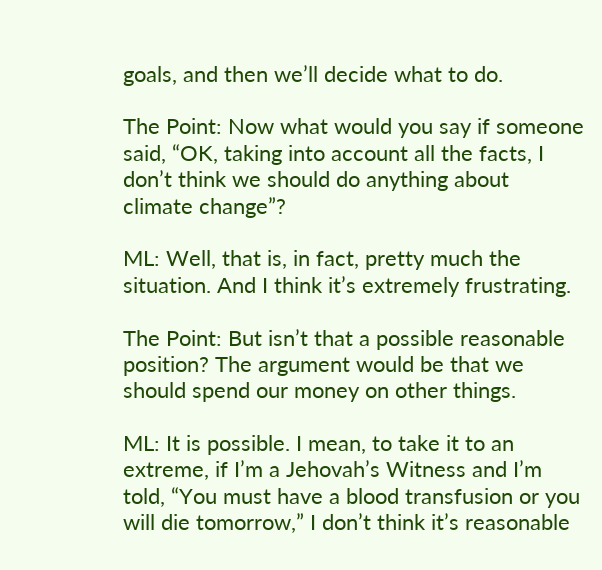goals, and then we’ll decide what to do.

The Point: Now what would you say if someone said, “OK, taking into account all the facts, I don’t think we should do anything about climate change”?

ML: Well, that is, in fact, pretty much the situation. And I think it’s extremely frustrating.

The Point: But isn’t that a possible reasonable position? The argument would be that we should spend our money on other things.

ML: It is possible. I mean, to take it to an extreme, if I’m a Jehovah’s Witness and I’m told, “You must have a blood transfusion or you will die tomorrow,” I don’t think it’s reasonable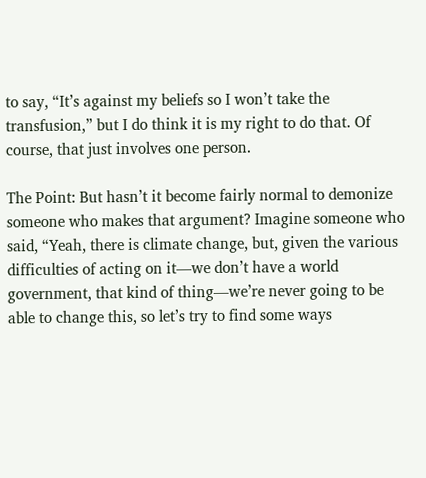to say, “It’s against my beliefs so I won’t take the transfusion,” but I do think it is my right to do that. Of course, that just involves one person.

The Point: But hasn’t it become fairly normal to demonize someone who makes that argument? Imagine someone who said, “Yeah, there is climate change, but, given the various difficulties of acting on it—we don’t have a world government, that kind of thing—we’re never going to be able to change this, so let’s try to find some ways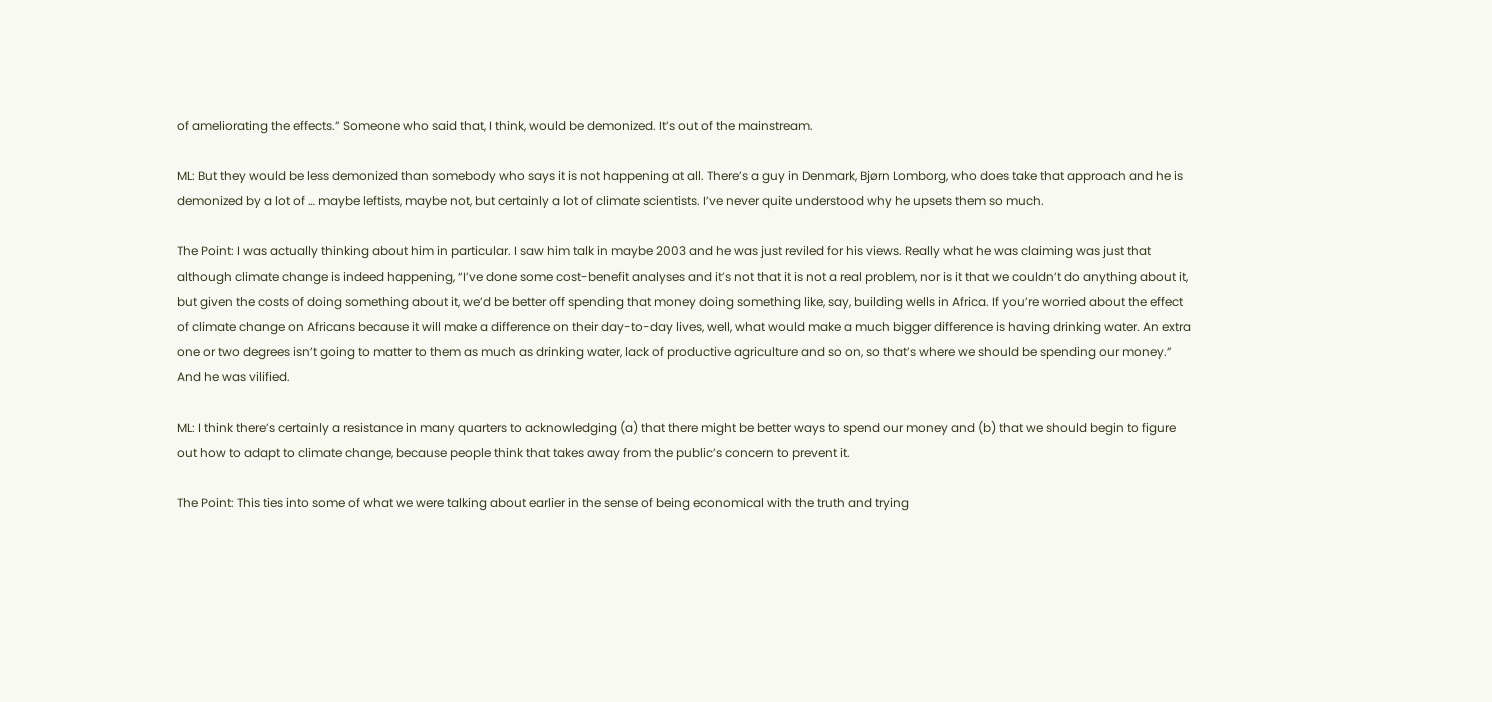of ameliorating the effects.” Someone who said that, I think, would be demonized. It’s out of the mainstream.

ML: But they would be less demonized than somebody who says it is not happening at all. There’s a guy in Denmark, Bjørn Lomborg, who does take that approach and he is demonized by a lot of … maybe leftists, maybe not, but certainly a lot of climate scientists. I’ve never quite understood why he upsets them so much.

The Point: I was actually thinking about him in particular. I saw him talk in maybe 2003 and he was just reviled for his views. Really what he was claiming was just that although climate change is indeed happening, “I’ve done some cost-benefit analyses and it’s not that it is not a real problem, nor is it that we couldn’t do anything about it, but given the costs of doing something about it, we’d be better off spending that money doing something like, say, building wells in Africa. If you’re worried about the effect of climate change on Africans because it will make a difference on their day-to-day lives, well, what would make a much bigger difference is having drinking water. An extra one or two degrees isn’t going to matter to them as much as drinking water, lack of productive agriculture and so on, so that’s where we should be spending our money.” And he was vilified.

ML: I think there’s certainly a resistance in many quarters to acknowledging (a) that there might be better ways to spend our money and (b) that we should begin to figure out how to adapt to climate change, because people think that takes away from the public’s concern to prevent it.

The Point: This ties into some of what we were talking about earlier in the sense of being economical with the truth and trying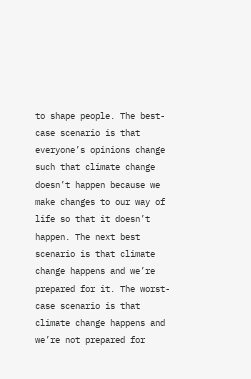to shape people. The best-case scenario is that everyone’s opinions change such that climate change doesn’t happen because we make changes to our way of life so that it doesn’t happen. The next best scenario is that climate change happens and we’re prepared for it. The worst-case scenario is that climate change happens and we’re not prepared for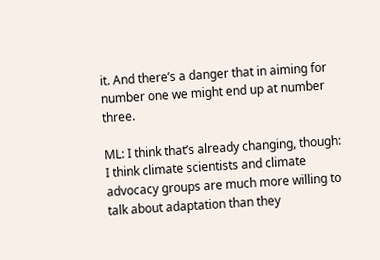it. And there’s a danger that in aiming for number one we might end up at number three.

ML: I think that’s already changing, though: I think climate scientists and climate advocacy groups are much more willing to talk about adaptation than they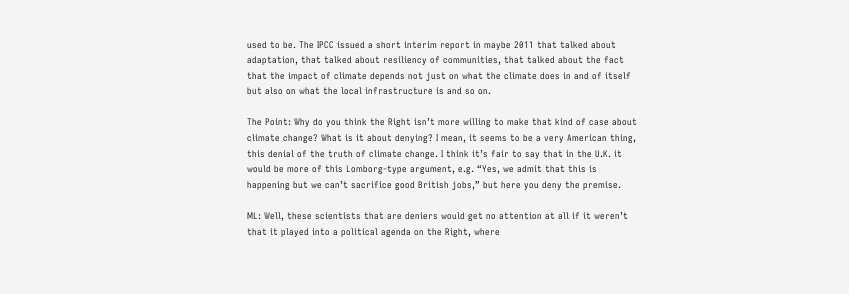used to be. The IPCC issued a short interim report in maybe 2011 that talked about adaptation, that talked about resiliency of communities, that talked about the fact that the impact of climate depends not just on what the climate does in and of itself but also on what the local infrastructure is and so on.

The Point: Why do you think the Right isn’t more willing to make that kind of case about climate change? What is it about denying? I mean, it seems to be a very American thing, this denial of the truth of climate change. I think it’s fair to say that in the U.K. it would be more of this Lomborg-type argument, e.g. “Yes, we admit that this is happening but we can’t sacrifice good British jobs,” but here you deny the premise.

ML: Well, these scientists that are deniers would get no attention at all if it weren’t that it played into a political agenda on the Right, where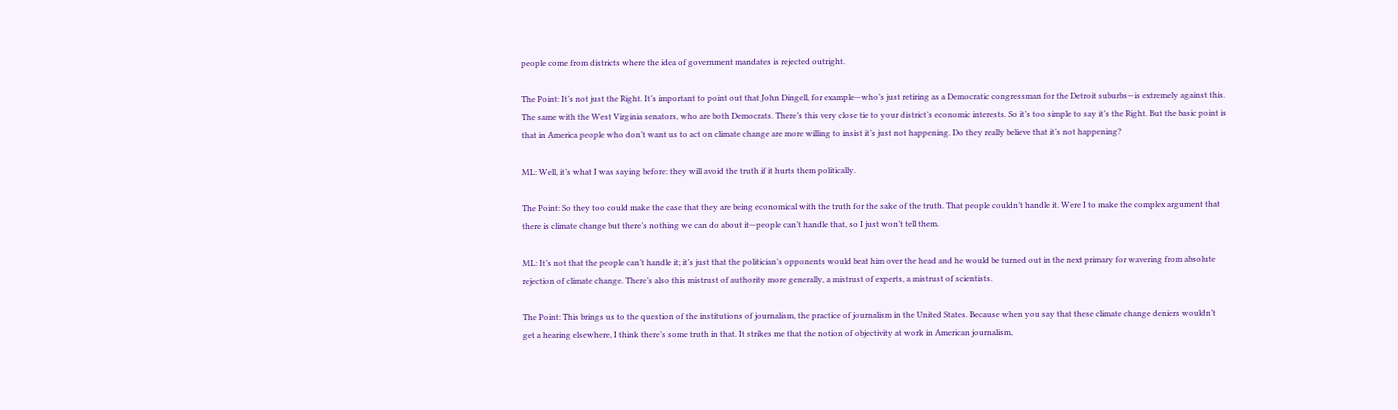people come from districts where the idea of government mandates is rejected outright.

The Point: It’s not just the Right. It’s important to point out that John Dingell, for example—who’s just retiring as a Democratic congressman for the Detroit suburbs—is extremely against this. The same with the West Virginia senators, who are both Democrats. There’s this very close tie to your district’s economic interests. So it’s too simple to say it’s the Right. But the basic point is that in America people who don’t want us to act on climate change are more willing to insist it’s just not happening. Do they really believe that it’s not happening?

ML: Well, it’s what I was saying before: they will avoid the truth if it hurts them politically.

The Point: So they too could make the case that they are being economical with the truth for the sake of the truth. That people couldn’t handle it. Were I to make the complex argument that there is climate change but there’s nothing we can do about it—people can’t handle that, so I just won’t tell them.

ML: It’s not that the people can’t handle it; it’s just that the politician’s opponents would beat him over the head and he would be turned out in the next primary for wavering from absolute rejection of climate change. There’s also this mistrust of authority more generally, a mistrust of experts, a mistrust of scientists.

The Point: This brings us to the question of the institutions of journalism, the practice of journalism in the United States. Because when you say that these climate change deniers wouldn’t get a hearing elsewhere, I think there’s some truth in that. It strikes me that the notion of objectivity at work in American journalism,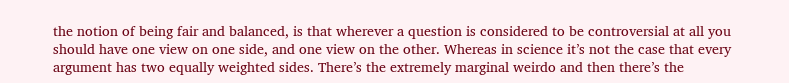the notion of being fair and balanced, is that wherever a question is considered to be controversial at all you should have one view on one side, and one view on the other. Whereas in science it’s not the case that every argument has two equally weighted sides. There’s the extremely marginal weirdo and then there’s the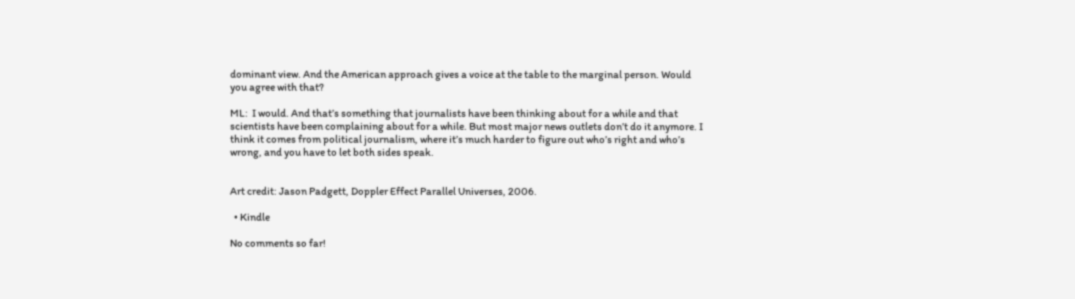dominant view. And the American approach gives a voice at the table to the marginal person. Would you agree with that?

ML:  I would. And that’s something that journalists have been thinking about for a while and that scientists have been complaining about for a while. But most major news outlets don’t do it anymore. I think it comes from political journalism, where it’s much harder to figure out who’s right and who’s wrong, and you have to let both sides speak.


Art credit: Jason Padgett, Doppler Effect Parallel Universes, 2006.

  • Kindle

No comments so far!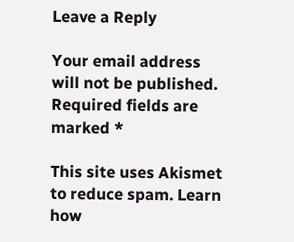Leave a Reply

Your email address will not be published. Required fields are marked *

This site uses Akismet to reduce spam. Learn how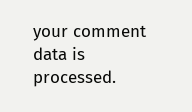your comment data is processed.